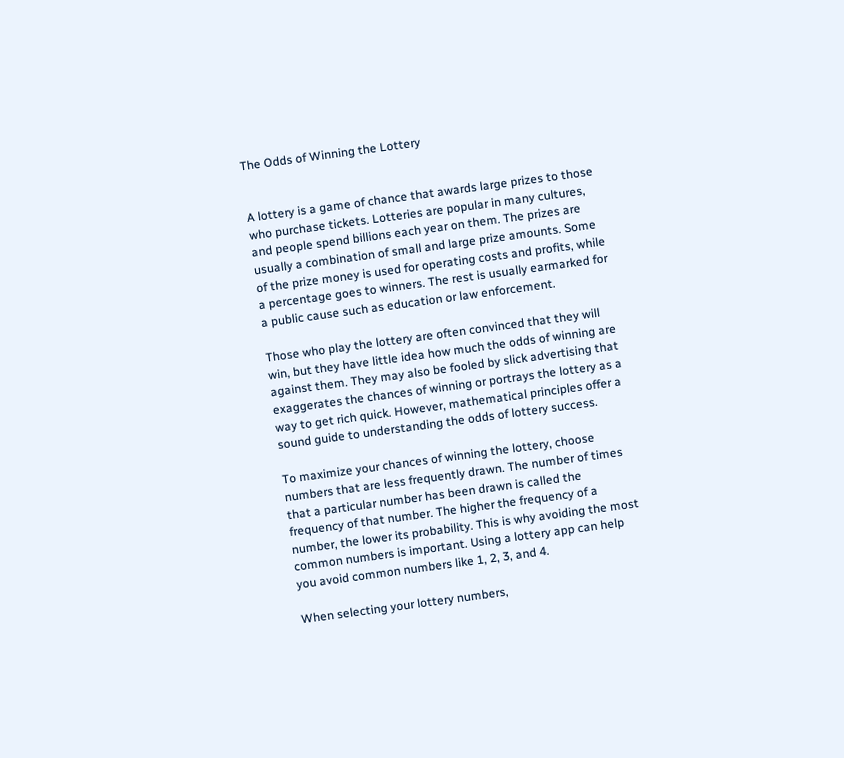The Odds of Winning the Lottery


A lottery is a game of chance that awards large prizes to those who purchase tickets. Lotteries are popular in many cultures, and people spend billions each year on them. The prizes are usually a combination of small and large prize amounts. Some of the prize money is used for operating costs and profits, while a percentage goes to winners. The rest is usually earmarked for a public cause such as education or law enforcement.

Those who play the lottery are often convinced that they will win, but they have little idea how much the odds of winning are against them. They may also be fooled by slick advertising that exaggerates the chances of winning or portrays the lottery as a way to get rich quick. However, mathematical principles offer a sound guide to understanding the odds of lottery success.

To maximize your chances of winning the lottery, choose numbers that are less frequently drawn. The number of times that a particular number has been drawn is called the frequency of that number. The higher the frequency of a number, the lower its probability. This is why avoiding the most common numbers is important. Using a lottery app can help you avoid common numbers like 1, 2, 3, and 4.

When selecting your lottery numbers,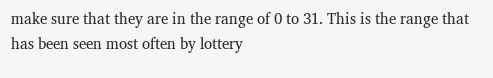make sure that they are in the range of 0 to 31. This is the range that has been seen most often by lottery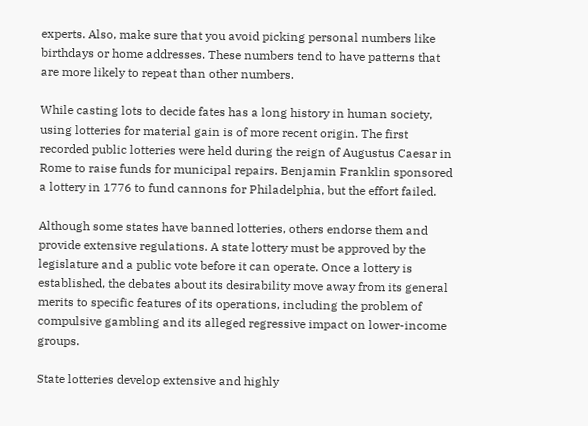experts. Also, make sure that you avoid picking personal numbers like birthdays or home addresses. These numbers tend to have patterns that are more likely to repeat than other numbers.

While casting lots to decide fates has a long history in human society, using lotteries for material gain is of more recent origin. The first recorded public lotteries were held during the reign of Augustus Caesar in Rome to raise funds for municipal repairs. Benjamin Franklin sponsored a lottery in 1776 to fund cannons for Philadelphia, but the effort failed.

Although some states have banned lotteries, others endorse them and provide extensive regulations. A state lottery must be approved by the legislature and a public vote before it can operate. Once a lottery is established, the debates about its desirability move away from its general merits to specific features of its operations, including the problem of compulsive gambling and its alleged regressive impact on lower-income groups.

State lotteries develop extensive and highly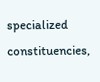specialized constituencies,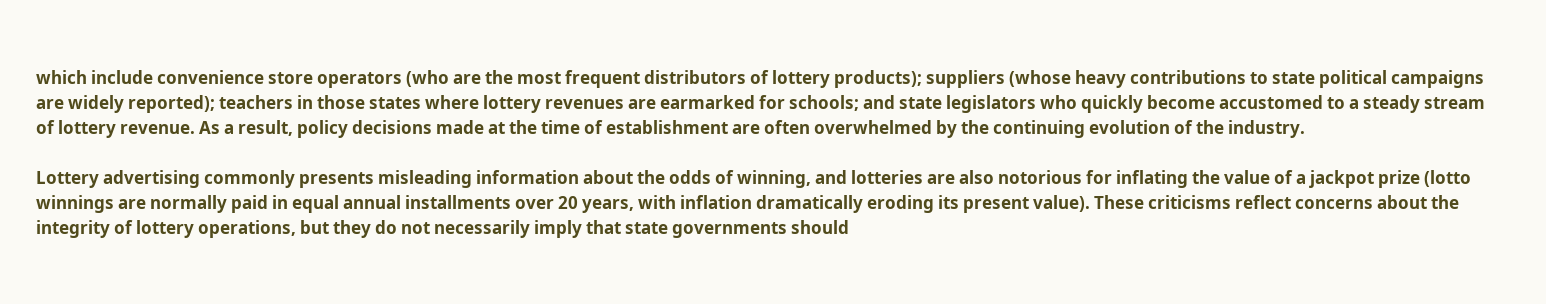which include convenience store operators (who are the most frequent distributors of lottery products); suppliers (whose heavy contributions to state political campaigns are widely reported); teachers in those states where lottery revenues are earmarked for schools; and state legislators who quickly become accustomed to a steady stream of lottery revenue. As a result, policy decisions made at the time of establishment are often overwhelmed by the continuing evolution of the industry.

Lottery advertising commonly presents misleading information about the odds of winning, and lotteries are also notorious for inflating the value of a jackpot prize (lotto winnings are normally paid in equal annual installments over 20 years, with inflation dramatically eroding its present value). These criticisms reflect concerns about the integrity of lottery operations, but they do not necessarily imply that state governments should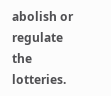abolish or regulate the lotteries.